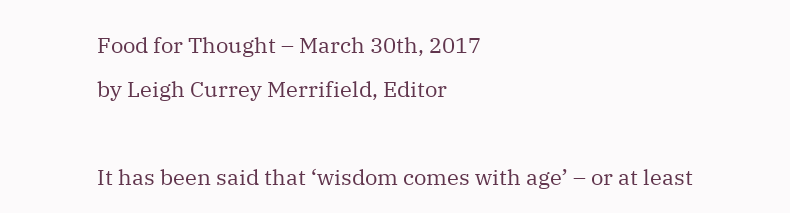Food for Thought – March 30th, 2017
by Leigh Currey Merrifield, Editor

It has been said that ‘wisdom comes with age’ – or at least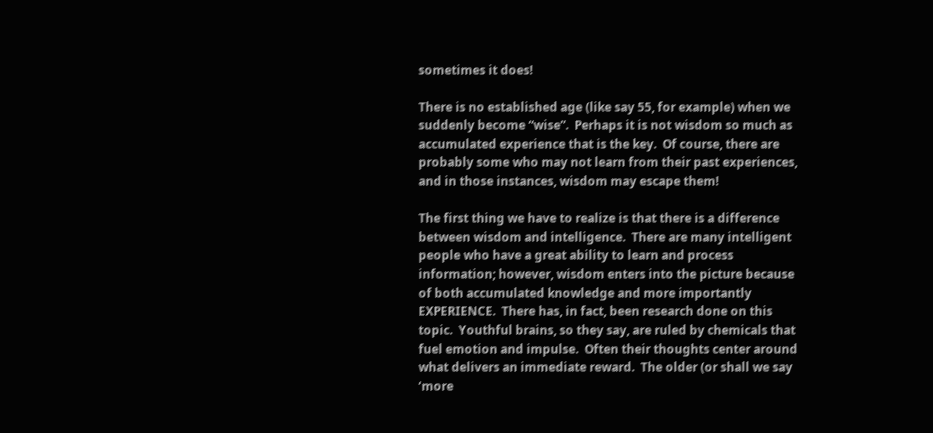sometimes it does!

There is no established age (like say 55, for example) when we suddenly become “wise”.  Perhaps it is not wisdom so much as accumulated experience that is the key.  Of course, there are probably some who may not learn from their past experiences, and in those instances, wisdom may escape them!

The first thing we have to realize is that there is a difference between wisdom and intelligence.  There are many intelligent people who have a great ability to learn and process information; however, wisdom enters into the picture because of both accumulated knowledge and more importantly EXPERIENCE.  There has, in fact, been research done on this topic.  Youthful brains, so they say, are ruled by chemicals that fuel emotion and impulse.  Often their thoughts center around what delivers an immediate reward.  The older (or shall we say ‘more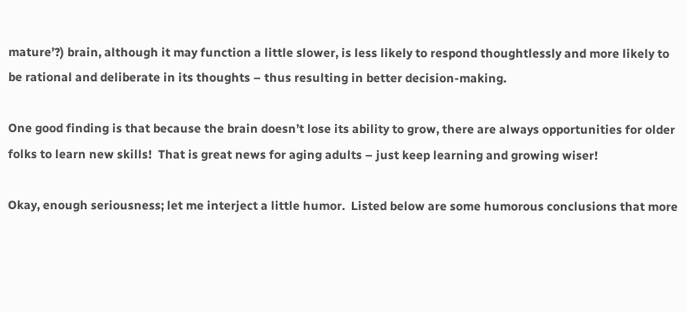mature’?) brain, although it may function a little slower, is less likely to respond thoughtlessly and more likely to be rational and deliberate in its thoughts – thus resulting in better decision-making.

One good finding is that because the brain doesn’t lose its ability to grow, there are always opportunities for older folks to learn new skills!  That is great news for aging adults – just keep learning and growing wiser!

Okay, enough seriousness; let me interject a little humor.  Listed below are some humorous conclusions that more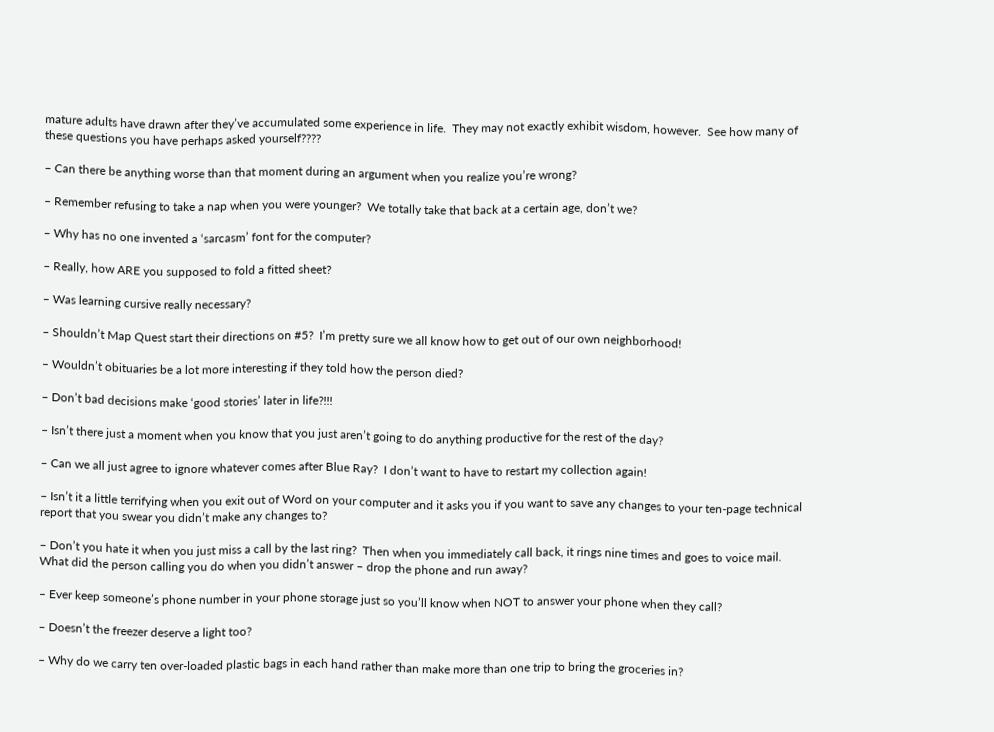mature adults have drawn after they’ve accumulated some experience in life.  They may not exactly exhibit wisdom, however.  See how many of these questions you have perhaps asked yourself????

– Can there be anything worse than that moment during an argument when you realize you’re wrong?

– Remember refusing to take a nap when you were younger?  We totally take that back at a certain age, don’t we?

– Why has no one invented a ‘sarcasm’ font for the computer?

– Really, how ARE you supposed to fold a fitted sheet?

– Was learning cursive really necessary?

– Shouldn’t Map Quest start their directions on #5?  I’m pretty sure we all know how to get out of our own neighborhood!

– Wouldn’t obituaries be a lot more interesting if they told how the person died?

– Don’t bad decisions make ‘good stories’ later in life?!!!

– Isn’t there just a moment when you know that you just aren’t going to do anything productive for the rest of the day?

– Can we all just agree to ignore whatever comes after Blue Ray?  I don’t want to have to restart my collection again!

– Isn’t it a little terrifying when you exit out of Word on your computer and it asks you if you want to save any changes to your ten-page technical report that you swear you didn’t make any changes to?

– Don’t you hate it when you just miss a call by the last ring?  Then when you immediately call back, it rings nine times and goes to voice mail.  What did the person calling you do when you didn’t answer – drop the phone and run away?

– Ever keep someone’s phone number in your phone storage just so you’ll know when NOT to answer your phone when they call?

– Doesn’t the freezer deserve a light too?

– Why do we carry ten over-loaded plastic bags in each hand rather than make more than one trip to bring the groceries in?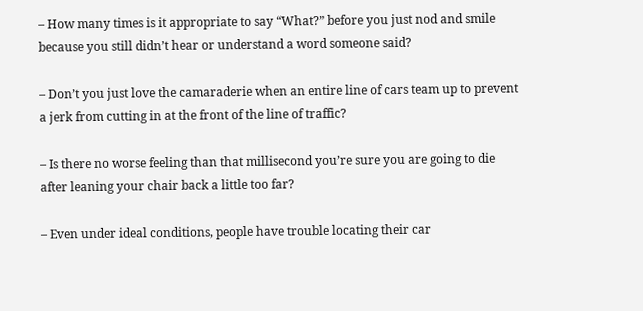– How many times is it appropriate to say “What?” before you just nod and smile because you still didn’t hear or understand a word someone said?

– Don’t you just love the camaraderie when an entire line of cars team up to prevent a jerk from cutting in at the front of the line of traffic?

– Is there no worse feeling than that millisecond you’re sure you are going to die after leaning your chair back a little too far?

– Even under ideal conditions, people have trouble locating their car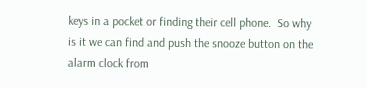keys in a pocket or finding their cell phone.  So why is it we can find and push the snooze button on the alarm clock from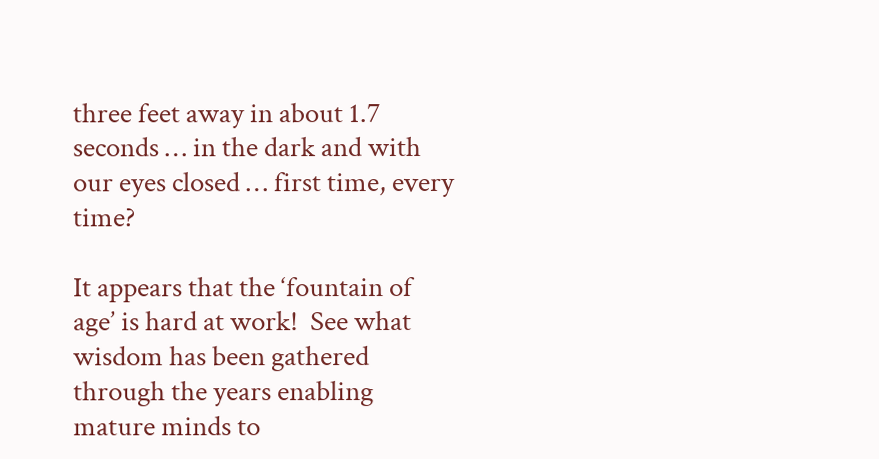three feet away in about 1.7 seconds … in the dark and with our eyes closed … first time, every time?

It appears that the ‘fountain of age’ is hard at work!  See what wisdom has been gathered through the years enabling mature minds to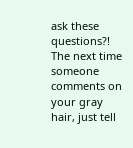ask these questions?!  The next time someone comments on your gray hair, just tell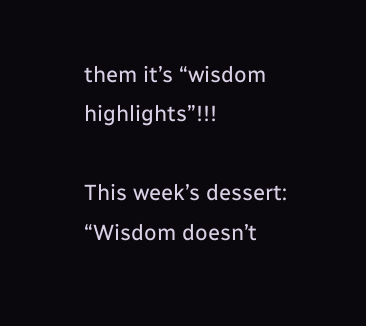them it’s “wisdom highlights”!!!

This week’s dessert: “Wisdom doesn’t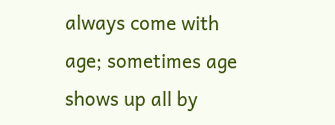always come with age; sometimes age shows up all by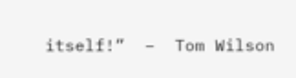itself!”  –  Tom Wilson